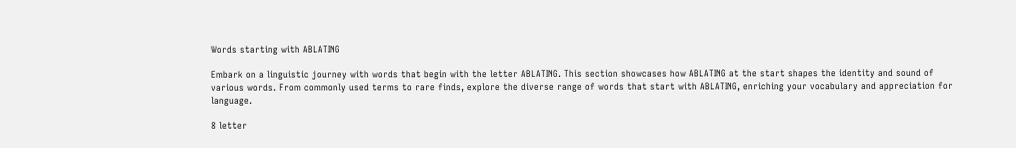Words starting with ABLATING

Embark on a linguistic journey with words that begin with the letter ABLATING. This section showcases how ABLATING at the start shapes the identity and sound of various words. From commonly used terms to rare finds, explore the diverse range of words that start with ABLATING, enriching your vocabulary and appreciation for language.

8 letter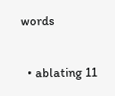words

  • ablating 11